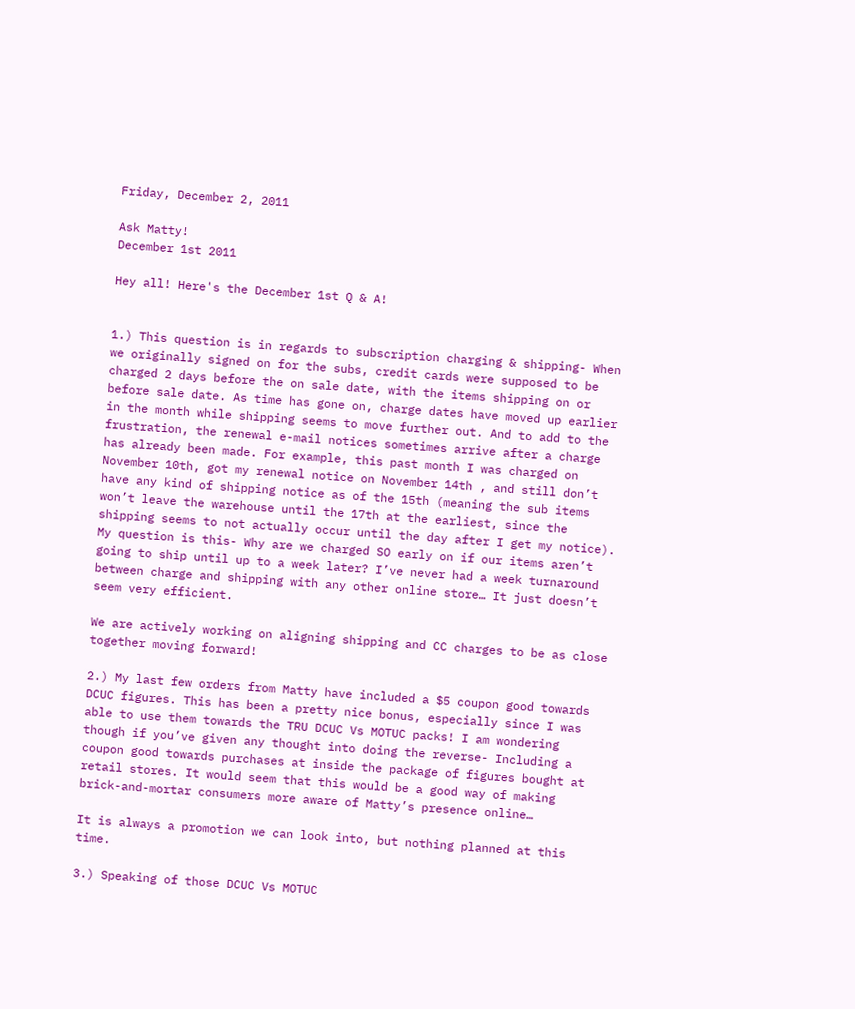Friday, December 2, 2011

Ask Matty!
December 1st 2011

Hey all! Here's the December 1st Q & A!


1.) This question is in regards to subscription charging & shipping- When we originally signed on for the subs, credit cards were supposed to be charged 2 days before the on sale date, with the items shipping on or before sale date. As time has gone on, charge dates have moved up earlier in the month while shipping seems to move further out. And to add to the frustration, the renewal e-mail notices sometimes arrive after a charge has already been made. For example, this past month I was charged on November 10th, got my renewal notice on November 14th , and still don’t have any kind of shipping notice as of the 15th (meaning the sub items won’t leave the warehouse until the 17th at the earliest, since the shipping seems to not actually occur until the day after I get my notice). My question is this- Why are we charged SO early on if our items aren’t going to ship until up to a week later? I’ve never had a week turnaround between charge and shipping with any other online store… It just doesn’t seem very efficient.

We are actively working on aligning shipping and CC charges to be as close together moving forward!

2.) My last few orders from Matty have included a $5 coupon good towards DCUC figures. This has been a pretty nice bonus, especially since I was able to use them towards the TRU DCUC Vs MOTUC packs! I am wondering though if you’ve given any thought into doing the reverse- Including a coupon good towards purchases at inside the package of figures bought at retail stores. It would seem that this would be a good way of making brick-and-mortar consumers more aware of Matty’s presence online…

It is always a promotion we can look into, but nothing planned at this time.

3.) Speaking of those DCUC Vs MOTUC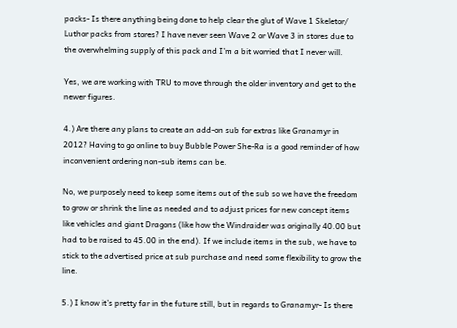packs- Is there anything being done to help clear the glut of Wave 1 Skeletor/ Luthor packs from stores? I have never seen Wave 2 or Wave 3 in stores due to the overwhelming supply of this pack and I’m a bit worried that I never will.

Yes, we are working with TRU to move through the older inventory and get to the newer figures.

4.) Are there any plans to create an add-on sub for extras like Granamyr in 2012? Having to go online to buy Bubble Power She-Ra is a good reminder of how inconvenient ordering non-sub items can be.

No, we purposely need to keep some items out of the sub so we have the freedom to grow or shrink the line as needed and to adjust prices for new concept items like vehicles and giant Dragons (like how the Windraider was originally 40.00 but had to be raised to 45.00 in the end). If we include items in the sub, we have to stick to the advertised price at sub purchase and need some flexibility to grow the line.

5.) I know it’s pretty far in the future still, but in regards to Granamyr- Is there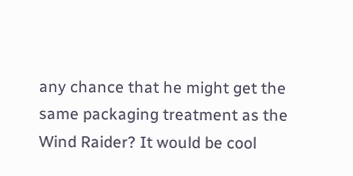any chance that he might get the same packaging treatment as the Wind Raider? It would be cool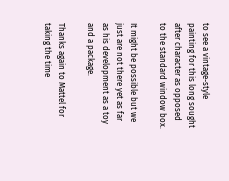to see a vintage-style painting for this long sought after character as opposed to the standard window box.

It might be possible but we just are not there yet as far as his development as a toy and a package.

Thanks again to Mattel for taking the time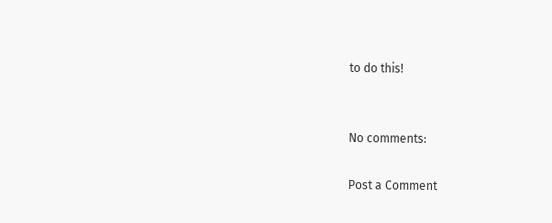to do this!


No comments:

Post a Comment